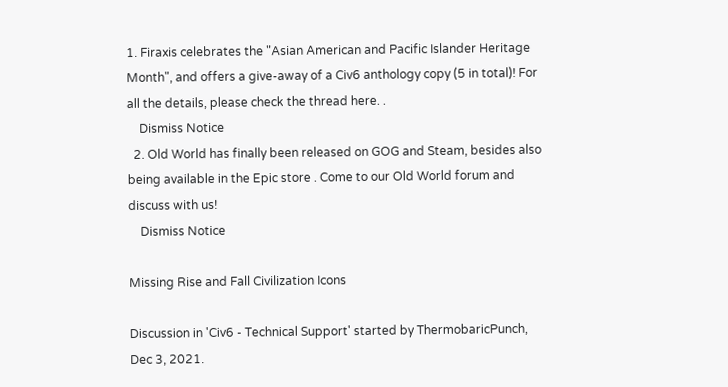1. Firaxis celebrates the "Asian American and Pacific Islander Heritage Month", and offers a give-away of a Civ6 anthology copy (5 in total)! For all the details, please check the thread here. .
    Dismiss Notice
  2. Old World has finally been released on GOG and Steam, besides also being available in the Epic store . Come to our Old World forum and discuss with us!
    Dismiss Notice

Missing Rise and Fall Civilization Icons

Discussion in 'Civ6 - Technical Support' started by ThermobaricPunch, Dec 3, 2021.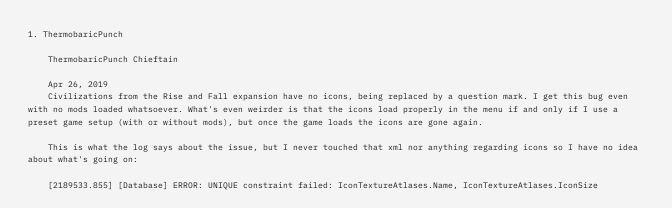1. ThermobaricPunch

    ThermobaricPunch Chieftain

    Apr 26, 2019
    Civilizations from the Rise and Fall expansion have no icons, being replaced by a question mark. I get this bug even with no mods loaded whatsoever. What's even weirder is that the icons load properly in the menu if and only if I use a preset game setup (with or without mods), but once the game loads the icons are gone again.

    This is what the log says about the issue, but I never touched that xml nor anything regarding icons so I have no idea about what's going on:

    [2189533.855] [Database] ERROR: UNIQUE constraint failed: IconTextureAtlases.Name, IconTextureAtlases.IconSize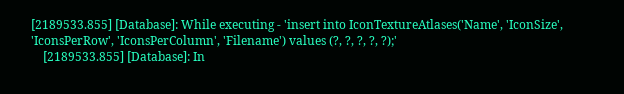[2189533.855] [Database]: While executing - 'insert into IconTextureAtlases('Name', 'IconSize', 'IconsPerRow', 'IconsPerColumn', 'Filename') values (?, ?, ?, ?, ?);'
    [2189533.855] [Database]: In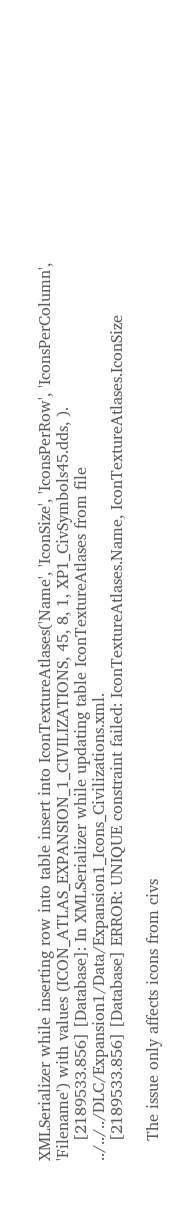XMLSerializer while inserting row into table insert into IconTextureAtlases('Name', 'IconSize', 'IconsPerRow', 'IconsPerColumn', 'Filename') with values (ICON_ATLAS_EXPANSION_1_CIVILIZATIONS, 45, 8, 1, XP1_CivSymbols45.dds, ).
    [2189533.856] [Database]: In XMLSerializer while updating table IconTextureAtlases from file ../../../DLC/Expansion1/Data/Expansion1_Icons_Civilizations.xml.
    [2189533.856] [Database] ERROR: UNIQUE constraint failed: IconTextureAtlases.Name, IconTextureAtlases.IconSize

    The issue only affects icons from civs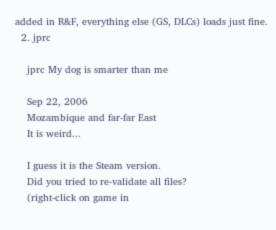added in R&F, everything else (GS, DLCs) loads just fine.
  2. jprc

    jprc My dog is smarter than me

    Sep 22, 2006
    Mozambique and far-far East
    It is weird...

    I guess it is the Steam version.
    Did you tried to re-validate all files?
    (right-click on game in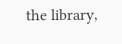the library,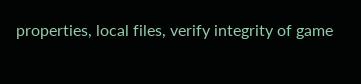properties, local files, verify integrity of game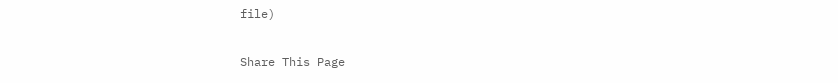file)

Share This Page